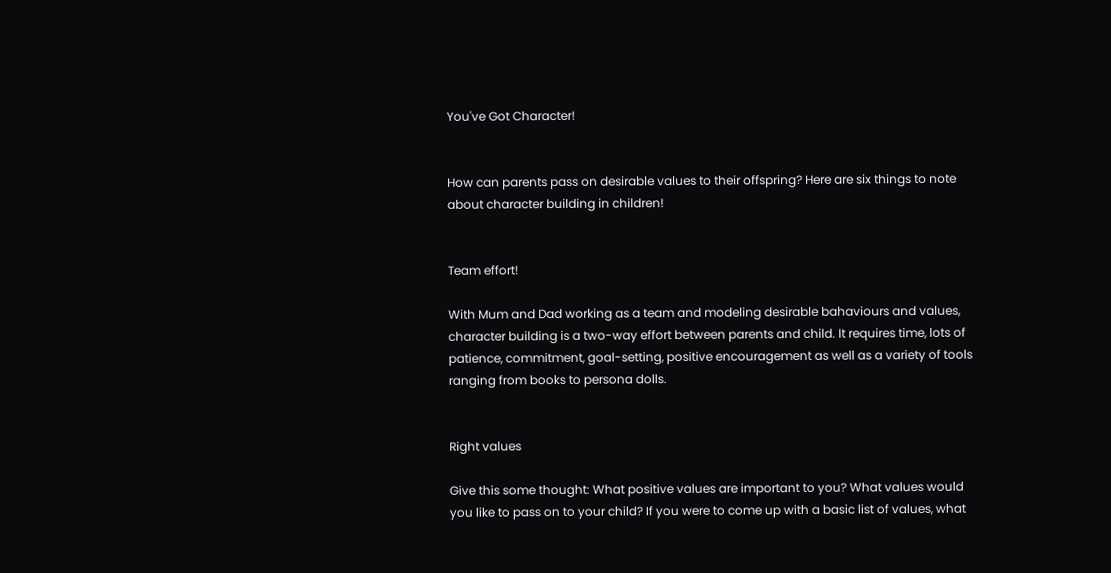You've Got Character!


How can parents pass on desirable values to their offspring? Here are six things to note about character building in children!


Team effort!

With Mum and Dad working as a team and modeling desirable bahaviours and values, character building is a two-way effort between parents and child. It requires time, lots of patience, commitment, goal-setting, positive encouragement as well as a variety of tools ranging from books to persona dolls.


Right values

Give this some thought: What positive values are important to you? What values would you like to pass on to your child? If you were to come up with a basic list of values, what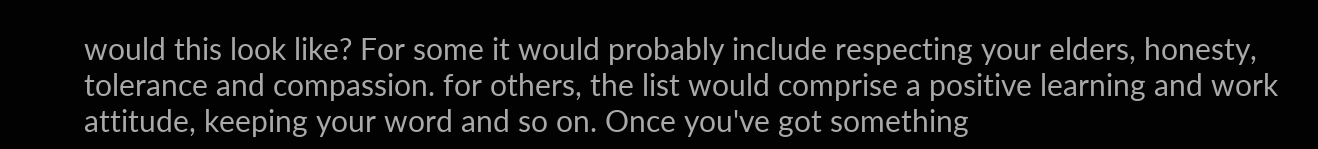would this look like? For some it would probably include respecting your elders, honesty, tolerance and compassion. for others, the list would comprise a positive learning and work attitude, keeping your word and so on. Once you've got something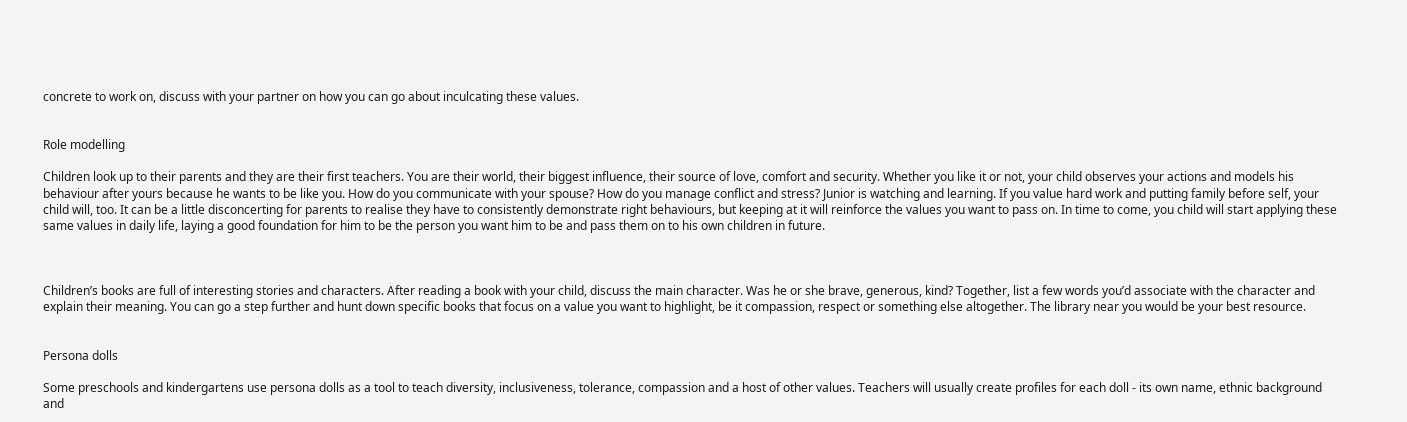concrete to work on, discuss with your partner on how you can go about inculcating these values.


Role modelling

Children look up to their parents and they are their first teachers. You are their world, their biggest influence, their source of love, comfort and security. Whether you like it or not, your child observes your actions and models his behaviour after yours because he wants to be like you. How do you communicate with your spouse? How do you manage conflict and stress? Junior is watching and learning. If you value hard work and putting family before self, your child will, too. It can be a little disconcerting for parents to realise they have to consistently demonstrate right behaviours, but keeping at it will reinforce the values you want to pass on. In time to come, you child will start applying these same values in daily life, laying a good foundation for him to be the person you want him to be and pass them on to his own children in future.



Children’s books are full of interesting stories and characters. After reading a book with your child, discuss the main character. Was he or she brave, generous, kind? Together, list a few words you’d associate with the character and explain their meaning. You can go a step further and hunt down specific books that focus on a value you want to highlight, be it compassion, respect or something else altogether. The library near you would be your best resource.


Persona dolls

Some preschools and kindergartens use persona dolls as a tool to teach diversity, inclusiveness, tolerance, compassion and a host of other values. Teachers will usually create profiles for each doll - its own name, ethnic background and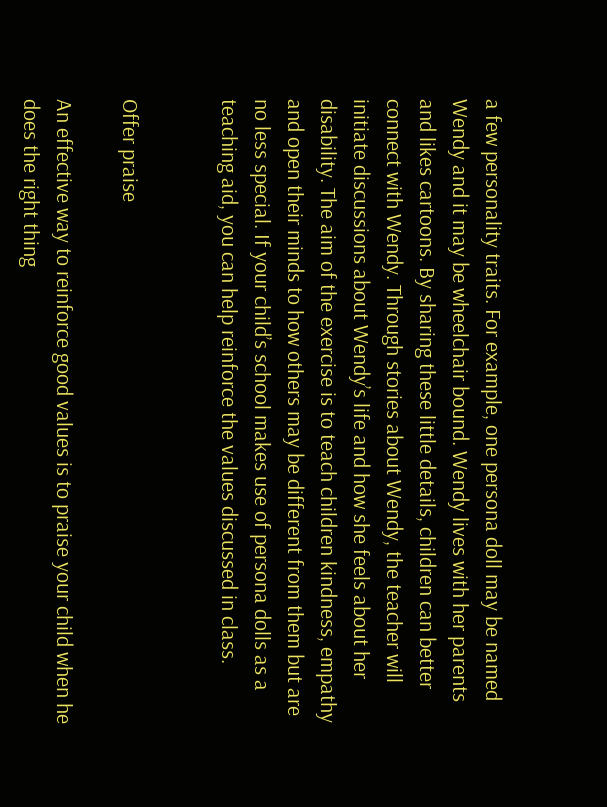a few personality traits. For example, one persona doll may be named Wendy and it may be wheelchair bound. Wendy lives with her parents and likes cartoons. By sharing these little details, children can better connect with Wendy. Through stories about Wendy, the teacher will initiate discussions about Wendy’s life and how she feels about her disability. The aim of the exercise is to teach children kindness, empathy and open their minds to how others may be different from them but are no less special. If your child’s school makes use of persona dolls as a teaching aid, you can help reinforce the values discussed in class.


Offer praise

An effective way to reinforce good values is to praise your child when he does the right thing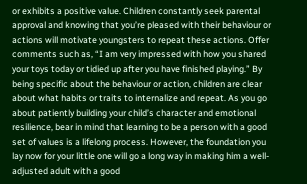or exhibits a positive value. Children constantly seek parental approval and knowing that you’re pleased with their behaviour or actions will motivate youngsters to repeat these actions. Offer comments such as, “I am very impressed with how you shared your toys today or tidied up after you have finished playing.” By being specific about the behaviour or action, children are clear about what habits or traits to internalize and repeat. As you go about patiently building your child’s character and emotional resilience, bear in mind that learning to be a person with a good set of values is a lifelong process. However, the foundation you lay now for your little one will go a long way in making him a well-adjusted adult with a good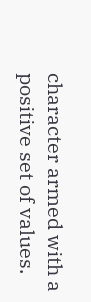character armed with a positive set of values.